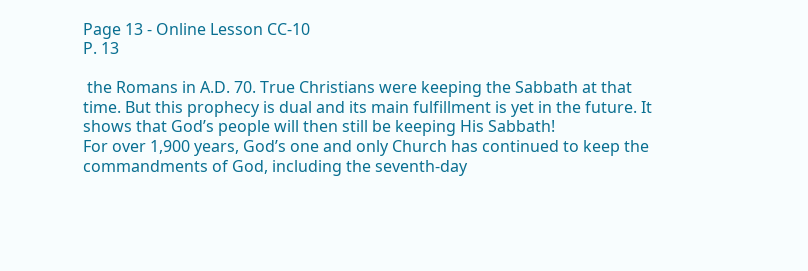Page 13 - Online Lesson CC-10
P. 13

 the Romans in A.D. 70. True Christians were keeping the Sabbath at that time. But this prophecy is dual and its main fulfillment is yet in the future. It shows that God’s people will then still be keeping His Sabbath!
For over 1,900 years, God’s one and only Church has continued to keep the commandments of God, including the seventh-day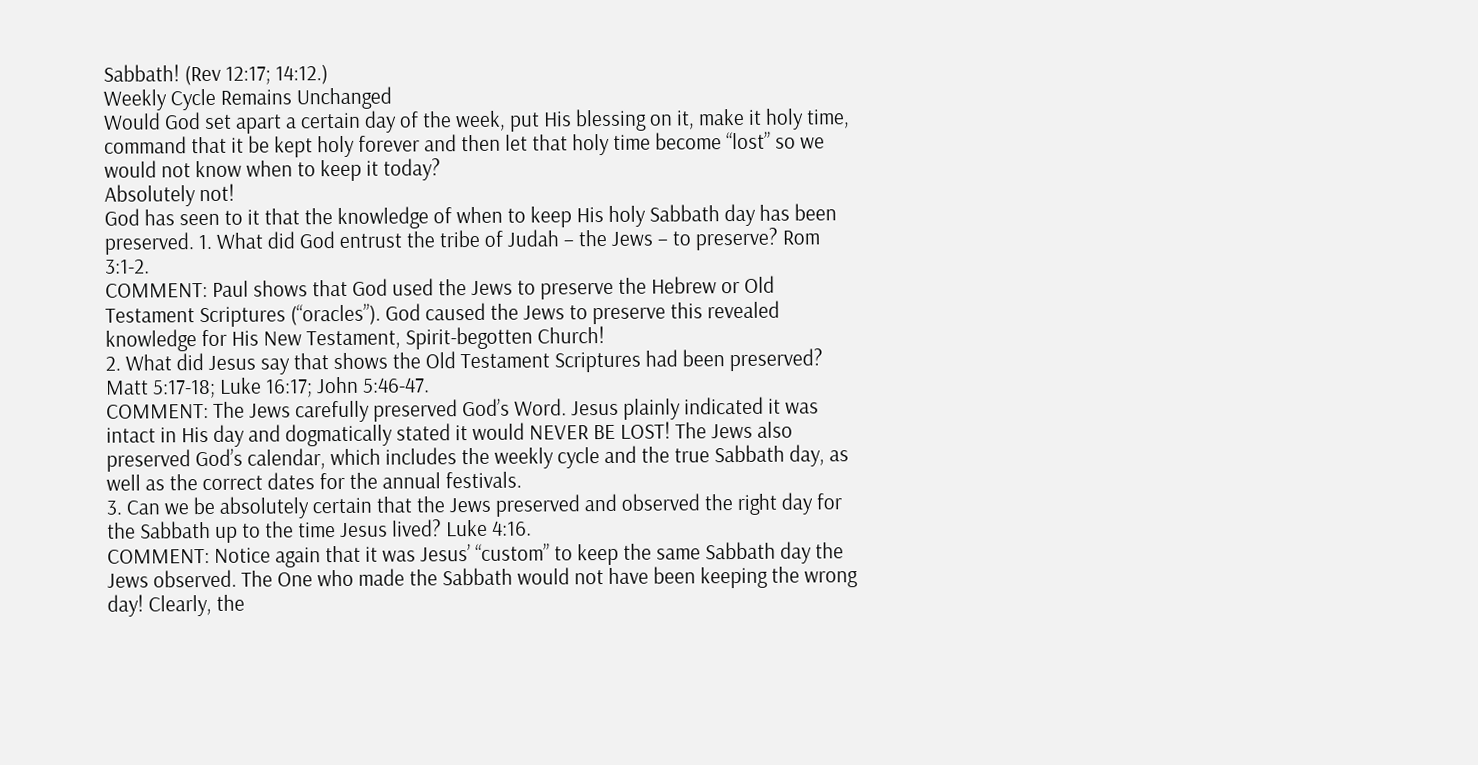Sabbath! (Rev 12:17; 14:12.)
Weekly Cycle Remains Unchanged
Would God set apart a certain day of the week, put His blessing on it, make it holy time, command that it be kept holy forever and then let that holy time become “lost” so we would not know when to keep it today?
Absolutely not!
God has seen to it that the knowledge of when to keep His holy Sabbath day has been preserved. 1. What did God entrust the tribe of Judah – the Jews – to preserve? Rom 3:1-2.
COMMENT: Paul shows that God used the Jews to preserve the Hebrew or Old Testament Scriptures (“oracles”). God caused the Jews to preserve this revealed knowledge for His New Testament, Spirit-begotten Church!
2. What did Jesus say that shows the Old Testament Scriptures had been preserved? Matt 5:17-18; Luke 16:17; John 5:46-47.
COMMENT: The Jews carefully preserved God’s Word. Jesus plainly indicated it was intact in His day and dogmatically stated it would NEVER BE LOST! The Jews also preserved God’s calendar, which includes the weekly cycle and the true Sabbath day, as well as the correct dates for the annual festivals.
3. Can we be absolutely certain that the Jews preserved and observed the right day for the Sabbath up to the time Jesus lived? Luke 4:16.
COMMENT: Notice again that it was Jesus’ “custom” to keep the same Sabbath day the Jews observed. The One who made the Sabbath would not have been keeping the wrong day! Clearly, the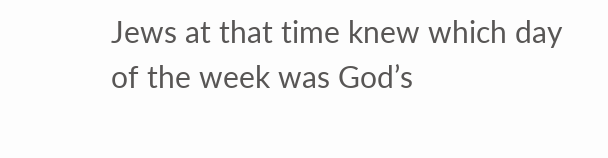Jews at that time knew which day of the week was God’s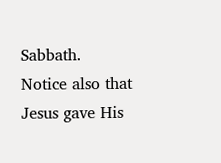Sabbath.
Notice also that Jesus gave His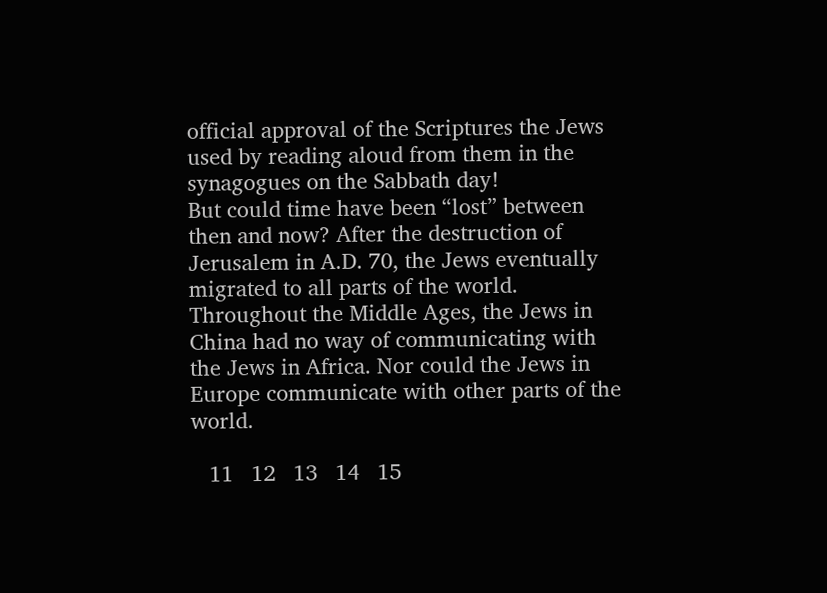official approval of the Scriptures the Jews used by reading aloud from them in the synagogues on the Sabbath day!
But could time have been “lost” between then and now? After the destruction of Jerusalem in A.D. 70, the Jews eventually migrated to all parts of the world. Throughout the Middle Ages, the Jews in China had no way of communicating with the Jews in Africa. Nor could the Jews in Europe communicate with other parts of the world.

   11   12   13   14   15